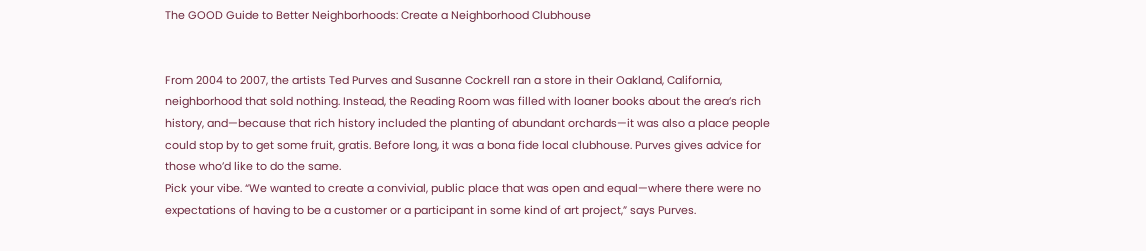The GOOD Guide to Better Neighborhoods: Create a Neighborhood Clubhouse


From 2004 to 2007, the artists Ted Purves and Susanne Cockrell ran a store in their Oakland, California, neighborhood that sold nothing. Instead, the Reading Room was filled with loaner books about the area’s rich history, and—because that rich history included the planting of abundant orchards—it was also a place people could stop by to get some fruit, gratis. Before long, it was a bona fide local clubhouse. Purves gives advice for those who’d like to do the same.
Pick your vibe. “We wanted to create a convivial, public place that was open and equal—where there were no expectations of having to be a customer or a participant in some kind of art project,” says Purves.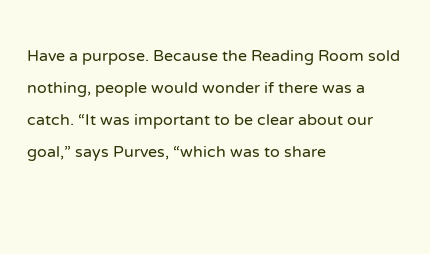Have a purpose. Because the Reading Room sold nothing, people would wonder if there was a catch. “It was important to be clear about our goal,” says Purves, “which was to share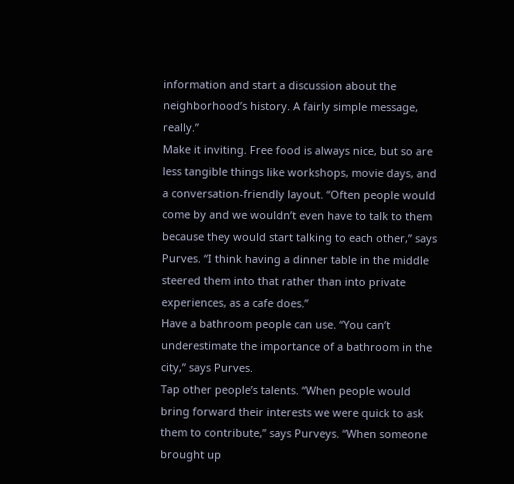information and start a discussion about the neighborhood’s history. A fairly simple message, really.”
Make it inviting. Free food is always nice, but so are less tangible things like workshops, movie days, and a conversation-friendly layout. “Often people would come by and we wouldn’t even have to talk to them because they would start talking to each other,” says Purves. “I think having a dinner table in the middle steered them into that rather than into private experiences, as a cafe does.”
Have a bathroom people can use. “You can’t underestimate the importance of a bathroom in the city,” says Purves.
Tap other people’s talents. “When people would bring forward their interests we were quick to ask them to contribute,” says Purveys. “When someone brought up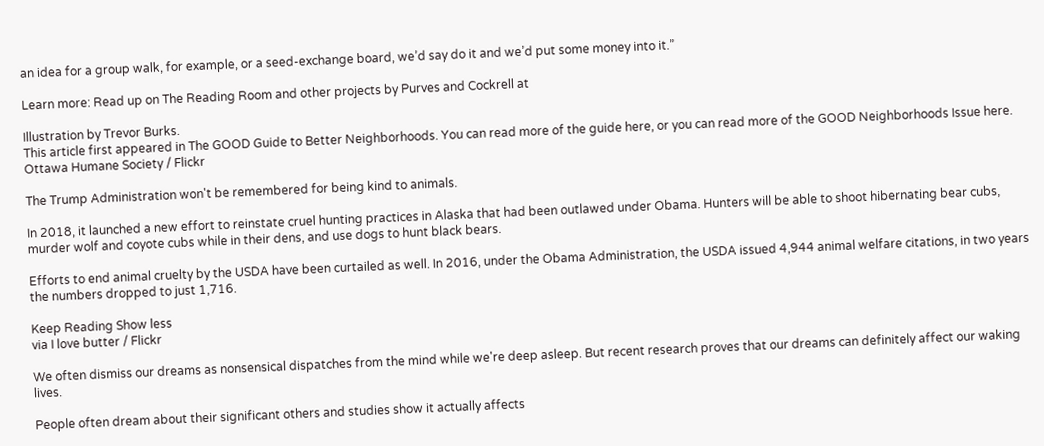an idea for a group walk, for example, or a seed-exchange board, we’d say do it and we’d put some money into it.”

Learn more: Read up on The Reading Room and other projects by Purves and Cockrell at

Illustration by Trevor Burks.
This article first appeared in The GOOD Guide to Better Neighborhoods. You can read more of the guide here, or you can read more of the GOOD Neighborhoods Issue here.
Ottawa Humane Society / Flickr

The Trump Administration won't be remembered for being kind to animals.

In 2018, it launched a new effort to reinstate cruel hunting practices in Alaska that had been outlawed under Obama. Hunters will be able to shoot hibernating bear cubs, murder wolf and coyote cubs while in their dens, and use dogs to hunt black bears.

Efforts to end animal cruelty by the USDA have been curtailed as well. In 2016, under the Obama Administration, the USDA issued 4,944 animal welfare citations, in two years the numbers dropped to just 1,716.

Keep Reading Show less
via I love butter / Flickr

We often dismiss our dreams as nonsensical dispatches from the mind while we're deep asleep. But recent research proves that our dreams can definitely affect our waking lives.

People often dream about their significant others and studies show it actually affects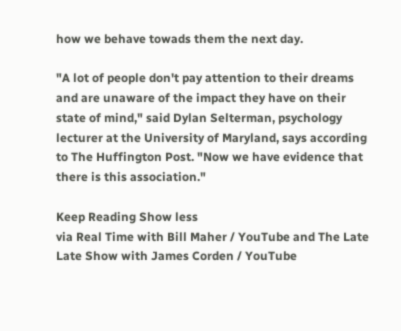how we behave towads them the next day.

"A lot of people don't pay attention to their dreams and are unaware of the impact they have on their state of mind," said Dylan Selterman, psychology lecturer at the University of Maryland, says according to The Huffington Post. "Now we have evidence that there is this association."

Keep Reading Show less
via Real Time with Bill Maher / YouTube and The Late Late Show with James Corden / YouTube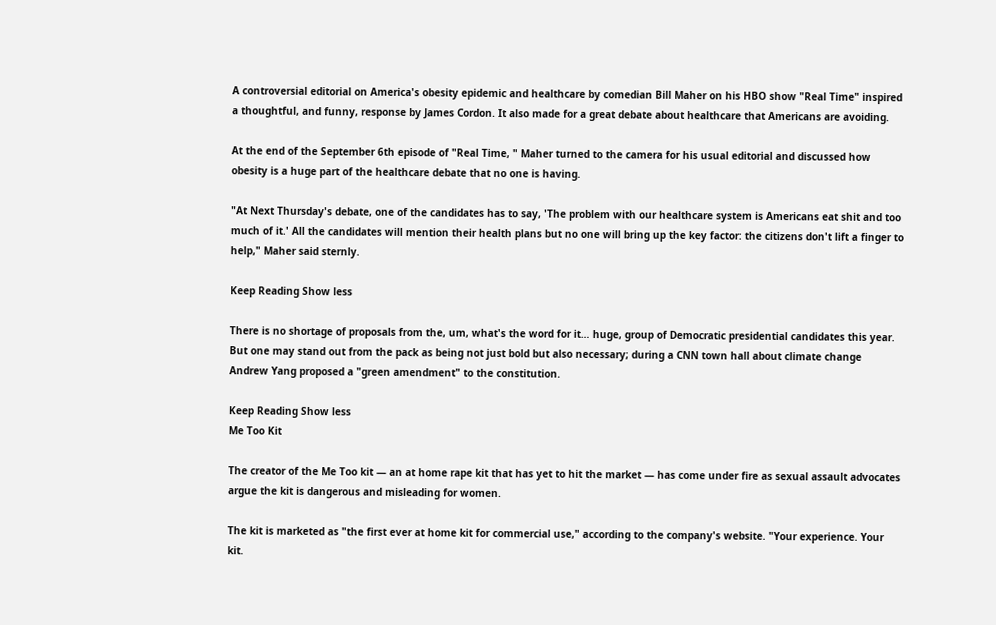A controversial editorial on America's obesity epidemic and healthcare by comedian Bill Maher on his HBO show "Real Time" inspired a thoughtful, and funny, response by James Cordon. It also made for a great debate about healthcare that Americans are avoiding.

At the end of the September 6th episode of "Real Time, " Maher turned to the camera for his usual editorial and discussed how obesity is a huge part of the healthcare debate that no one is having.

"At Next Thursday's debate, one of the candidates has to say, 'The problem with our healthcare system is Americans eat shit and too much of it.' All the candidates will mention their health plans but no one will bring up the key factor: the citizens don't lift a finger to help," Maher said sternly.

Keep Reading Show less

There is no shortage of proposals from the, um, what's the word for it… huge, group of Democratic presidential candidates this year. But one may stand out from the pack as being not just bold but also necessary; during a CNN town hall about climate change Andrew Yang proposed a "green amendment" to the constitution.

Keep Reading Show less
Me Too Kit

The creator of the Me Too kit — an at home rape kit that has yet to hit the market — has come under fire as sexual assault advocates argue the kit is dangerous and misleading for women.

The kit is marketed as "the first ever at home kit for commercial use," according to the company's website. "Your experience. Your kit.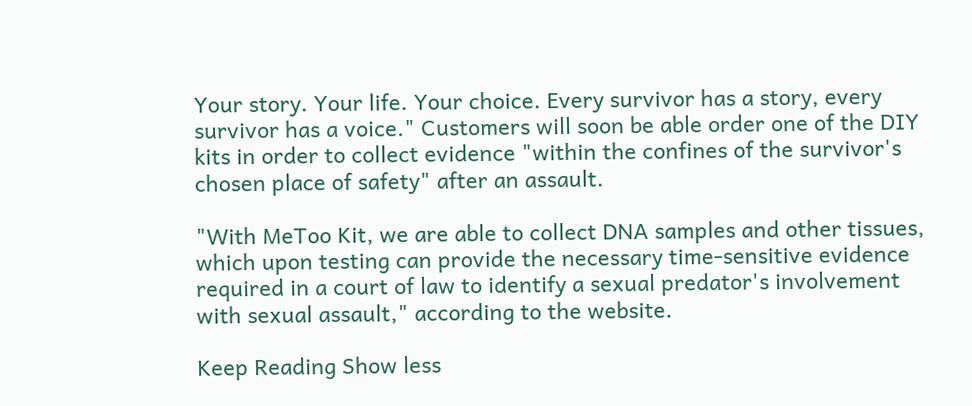Your story. Your life. Your choice. Every survivor has a story, every survivor has a voice." Customers will soon be able order one of the DIY kits in order to collect evidence "within the confines of the survivor's chosen place of safety" after an assault.

"With MeToo Kit, we are able to collect DNA samples and other tissues, which upon testing can provide the necessary time-sensitive evidence required in a court of law to identify a sexual predator's involvement with sexual assault," according to the website.

Keep Reading Show less